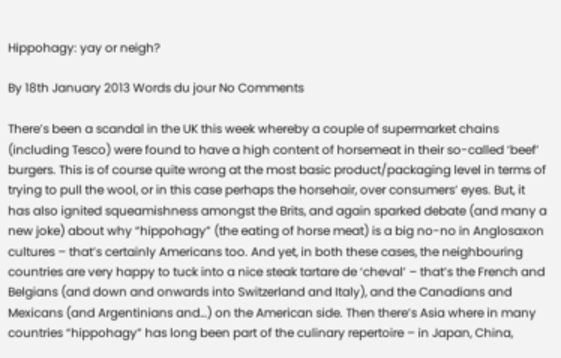Hippohagy: yay or neigh?

By 18th January 2013 Words du jour No Comments

There’s been a scandal in the UK this week whereby a couple of supermarket chains (including Tesco) were found to have a high content of horsemeat in their so-called ‘beef’ burgers. This is of course quite wrong at the most basic product/packaging level in terms of trying to pull the wool, or in this case perhaps the horsehair, over consumers’ eyes. But, it has also ignited squeamishness amongst the Brits, and again sparked debate (and many a new joke) about why “hippohagy” (the eating of horse meat) is a big no-no in Anglosaxon cultures – that’s certainly Americans too. And yet, in both these cases, the neighbouring countries are very happy to tuck into a nice steak tartare de ‘cheval’ – that’s the French and Belgians (and down and onwards into Switzerland and Italy), and the Canadians and Mexicans (and Argentinians and…) on the American side. Then there’s Asia where in many countries “hippohagy” has long been part of the culinary repertoire – in Japan, China,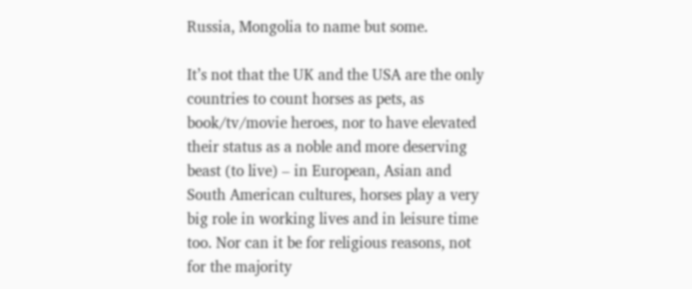Russia, Mongolia to name but some.

It’s not that the UK and the USA are the only countries to count horses as pets, as book/tv/movie heroes, nor to have elevated their status as a noble and more deserving beast (to live) – in European, Asian and South American cultures, horses play a very big role in working lives and in leisure time too. Nor can it be for religious reasons, not for the majority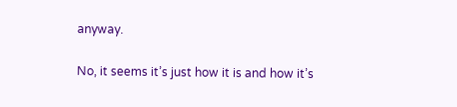anyway.

No, it seems it’s just how it is and how it’s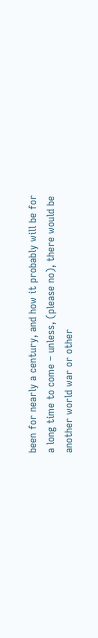been for nearly a century, and how it probably will be for a long time to come – unless, (please no), there would be another world war or other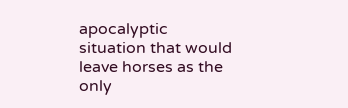apocalyptic situation that would leave horses as the only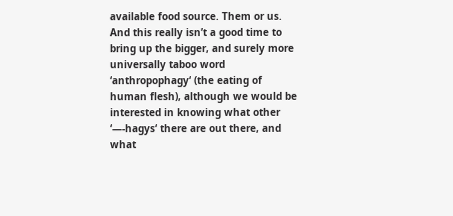available food source. Them or us. And this really isn’t a good time to bring up the bigger, and surely more universally taboo word ‘anthropophagy‘ (the eating of human flesh), although we would be interested in knowing what other ‘—-hagys‘ there are out there, and what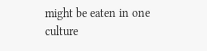might be eaten in one culture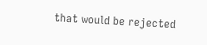that would be rejected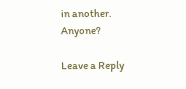in another. Anyone?

Leave a Reply